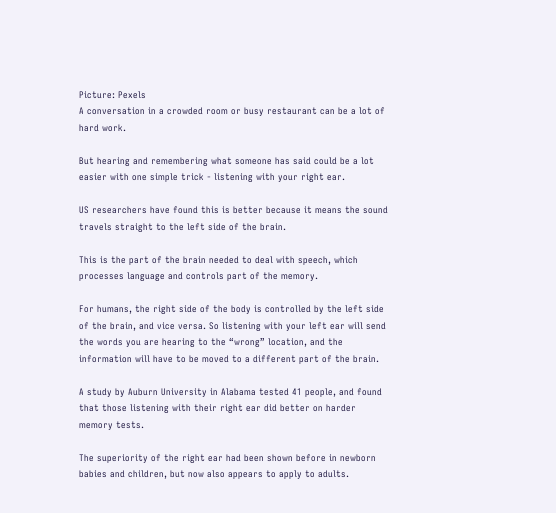Picture: Pexels
A conversation in a crowded room or busy restaurant can be a lot of hard work.

But hearing and remembering what someone has said could be a lot easier with one simple trick - listening with your right ear.

US researchers have found this is better because it means the sound travels straight to the left side of the brain.

This is the part of the brain needed to deal with speech, which processes language and controls part of the memory.

For humans, the right side of the body is controlled by the left side of the brain, and vice versa. So listening with your left ear will send the words you are hearing to the “wrong” location, and the information will have to be moved to a different part of the brain.

A study by Auburn University in Alabama tested 41 people, and found that those listening with their right ear did better on harder memory tests.

The superiority of the right ear had been shown before in newborn babies and children, but now also appears to apply to adults.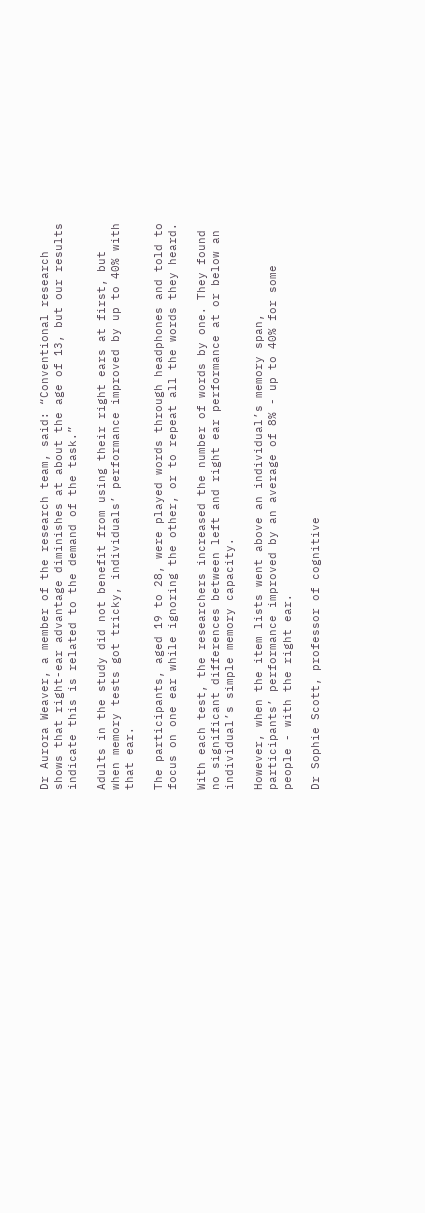Dr Aurora Weaver, a member of the research team, said: “Conventional research shows that right-ear advantage diminishes at about the age of 13, but our results indicate this is related to the demand of the task.”

Adults in the study did not benefit from using their right ears at first, but when memory tests got tricky, individuals’ performance improved by up to 40% with that ear.

The participants, aged 19 to 28, were played words through headphones and told to focus on one ear while ignoring the other, or to repeat all the words they heard.

With each test, the researchers increased the number of words by one. They found no significant differences between left and right ear performance at or below an individual’s simple memory capacity.

However, when the item lists went above an individual’s memory span, participants’ performance improved by an average of 8% - up to 40% for some people - with the right ear.

Dr Sophie Scott, professor of cognitive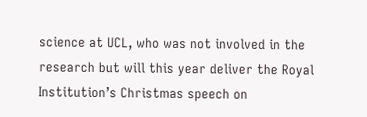science at UCL, who was not involved in the research but will this year deliver the Royal Institution’s Christmas speech on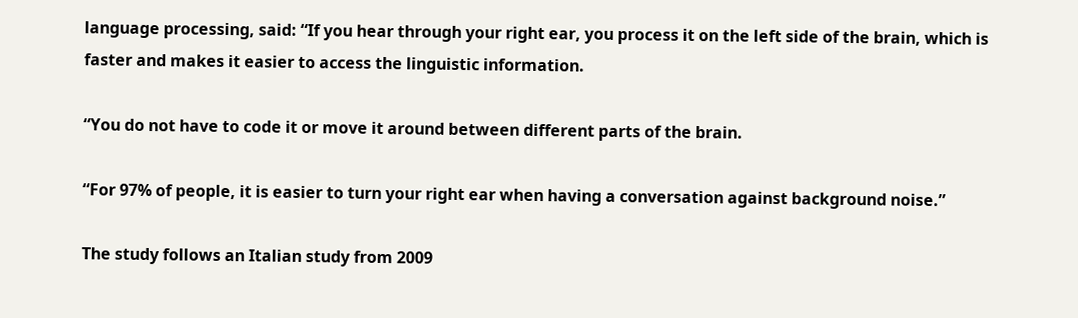language processing, said: “If you hear through your right ear, you process it on the left side of the brain, which is faster and makes it easier to access the linguistic information.

“You do not have to code it or move it around between different parts of the brain.

“For 97% of people, it is easier to turn your right ear when having a conversation against background noise.”

The study follows an Italian study from 2009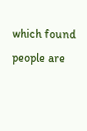which found people are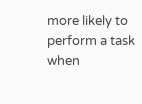more likely to perform a task when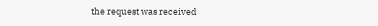the request was received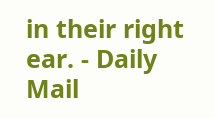in their right ear. - Daily Mail